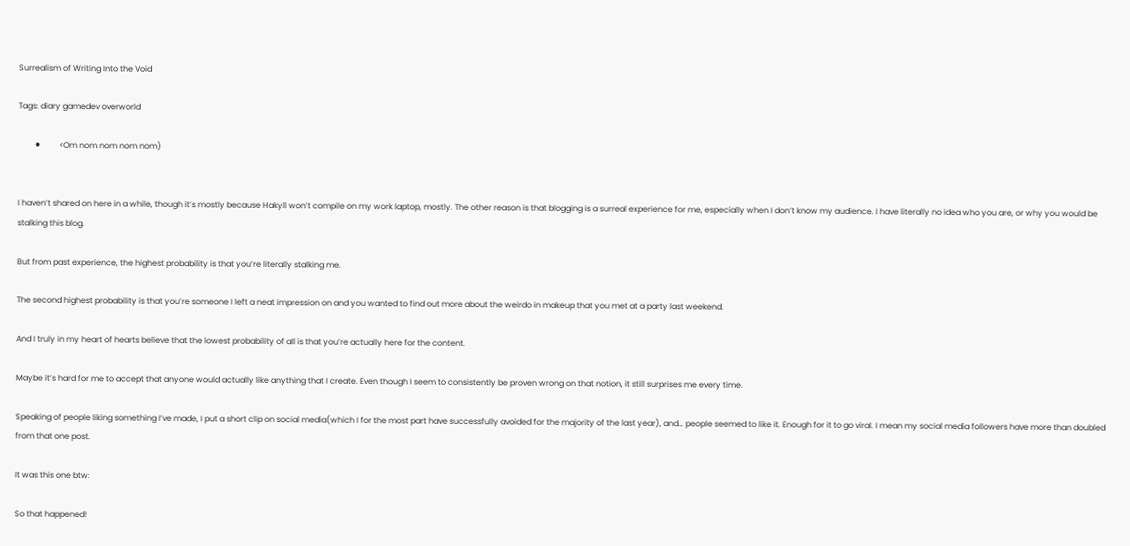Surrealism of Writing Into the Void

Tags: diary gamedev overworld

        ⚫         <Om nom nom nom nom)


I haven’t shared on here in a while, though it’s mostly because Hakyll won’t compile on my work laptop, mostly. The other reason is that blogging is a surreal experience for me, especially when I don’t know my audience. I have literally no idea who you are, or why you would be stalking this blog.

But from past experience, the highest probability is that you’re literally stalking me.

The second highest probability is that you’re someone I left a neat impression on and you wanted to find out more about the weirdo in makeup that you met at a party last weekend.

And I truly in my heart of hearts believe that the lowest probability of all is that you’re actually here for the content.

Maybe it’s hard for me to accept that anyone would actually like anything that I create. Even though I seem to consistently be proven wrong on that notion, it still surprises me every time.

Speaking of people liking something I’ve made, I put a short clip on social media(which I for the most part have successfully avoided for the majority of the last year), and… people seemed to like it. Enough for it to go viral. I mean my social media followers have more than doubled from that one post.

It was this one btw:

So that happened!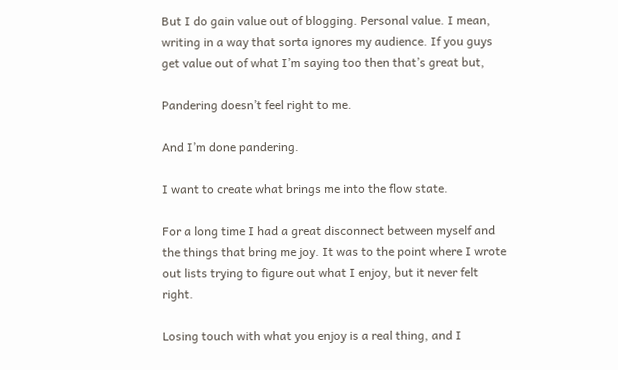But I do gain value out of blogging. Personal value. I mean, writing in a way that sorta ignores my audience. If you guys get value out of what I’m saying too then that’s great but,

Pandering doesn’t feel right to me.

And I’m done pandering.

I want to create what brings me into the flow state.

For a long time I had a great disconnect between myself and the things that bring me joy. It was to the point where I wrote out lists trying to figure out what I enjoy, but it never felt right.

Losing touch with what you enjoy is a real thing, and I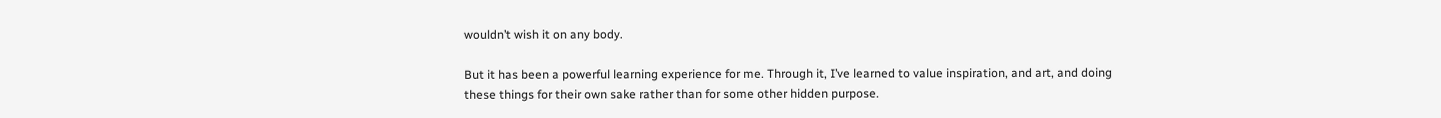wouldn’t wish it on any body.

But it has been a powerful learning experience for me. Through it, I’ve learned to value inspiration, and art, and doing these things for their own sake rather than for some other hidden purpose.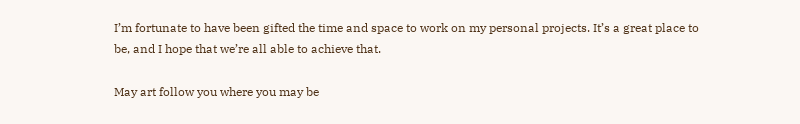I’m fortunate to have been gifted the time and space to work on my personal projects. It’s a great place to be, and I hope that we’re all able to achieve that.

May art follow you where you may be